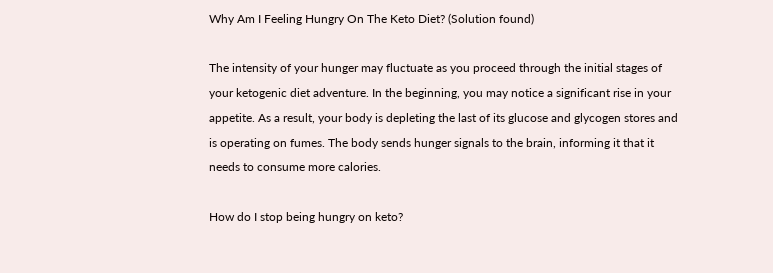Why Am I Feeling Hungry On The Keto Diet? (Solution found)

The intensity of your hunger may fluctuate as you proceed through the initial stages of your ketogenic diet adventure. In the beginning, you may notice a significant rise in your appetite. As a result, your body is depleting the last of its glucose and glycogen stores and is operating on fumes. The body sends hunger signals to the brain, informing it that it needs to consume more calories.

How do I stop being hungry on keto?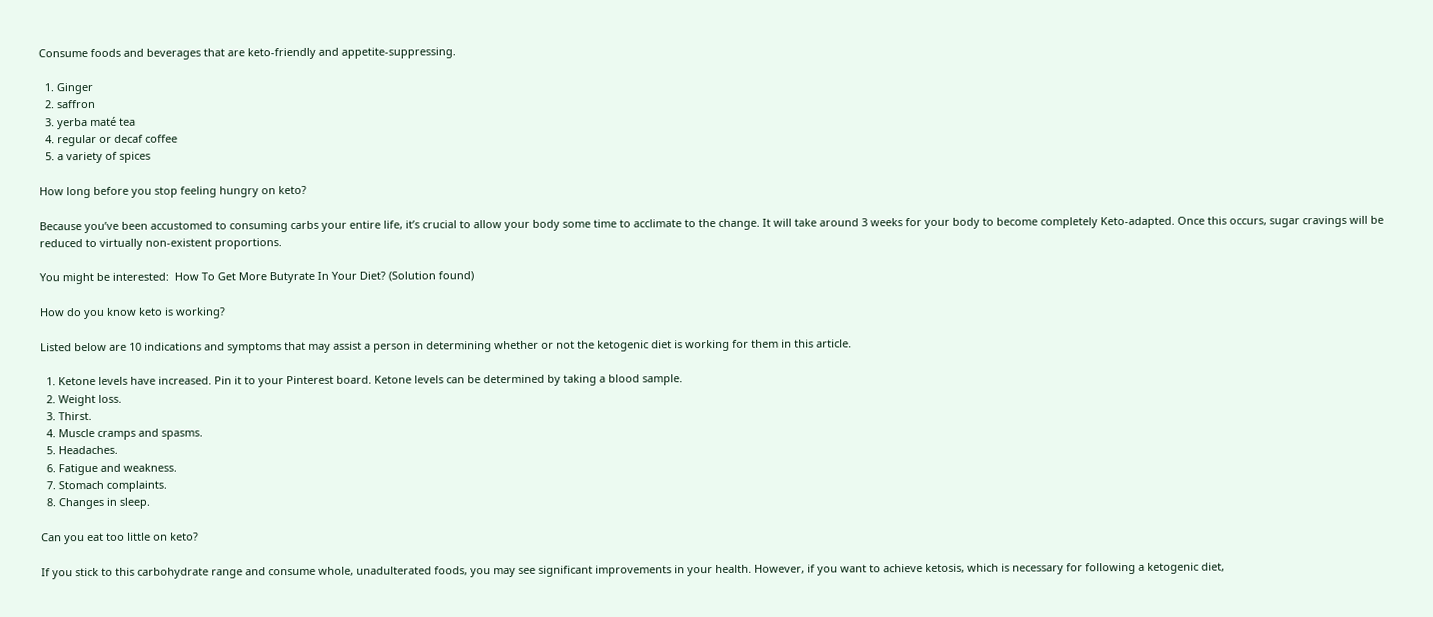Consume foods and beverages that are keto-friendly and appetite-suppressing.

  1. Ginger
  2. saffron
  3. yerba maté tea
  4. regular or decaf coffee
  5. a variety of spices

How long before you stop feeling hungry on keto?

Because you’ve been accustomed to consuming carbs your entire life, it’s crucial to allow your body some time to acclimate to the change. It will take around 3 weeks for your body to become completely Keto-adapted. Once this occurs, sugar cravings will be reduced to virtually non-existent proportions.

You might be interested:  How To Get More Butyrate In Your Diet? (Solution found)

How do you know keto is working?

Listed below are 10 indications and symptoms that may assist a person in determining whether or not the ketogenic diet is working for them in this article.

  1. Ketone levels have increased. Pin it to your Pinterest board. Ketone levels can be determined by taking a blood sample.
  2. Weight loss.
  3. Thirst.
  4. Muscle cramps and spasms.
  5. Headaches.
  6. Fatigue and weakness.
  7. Stomach complaints.
  8. Changes in sleep.

Can you eat too little on keto?

If you stick to this carbohydrate range and consume whole, unadulterated foods, you may see significant improvements in your health. However, if you want to achieve ketosis, which is necessary for following a ketogenic diet,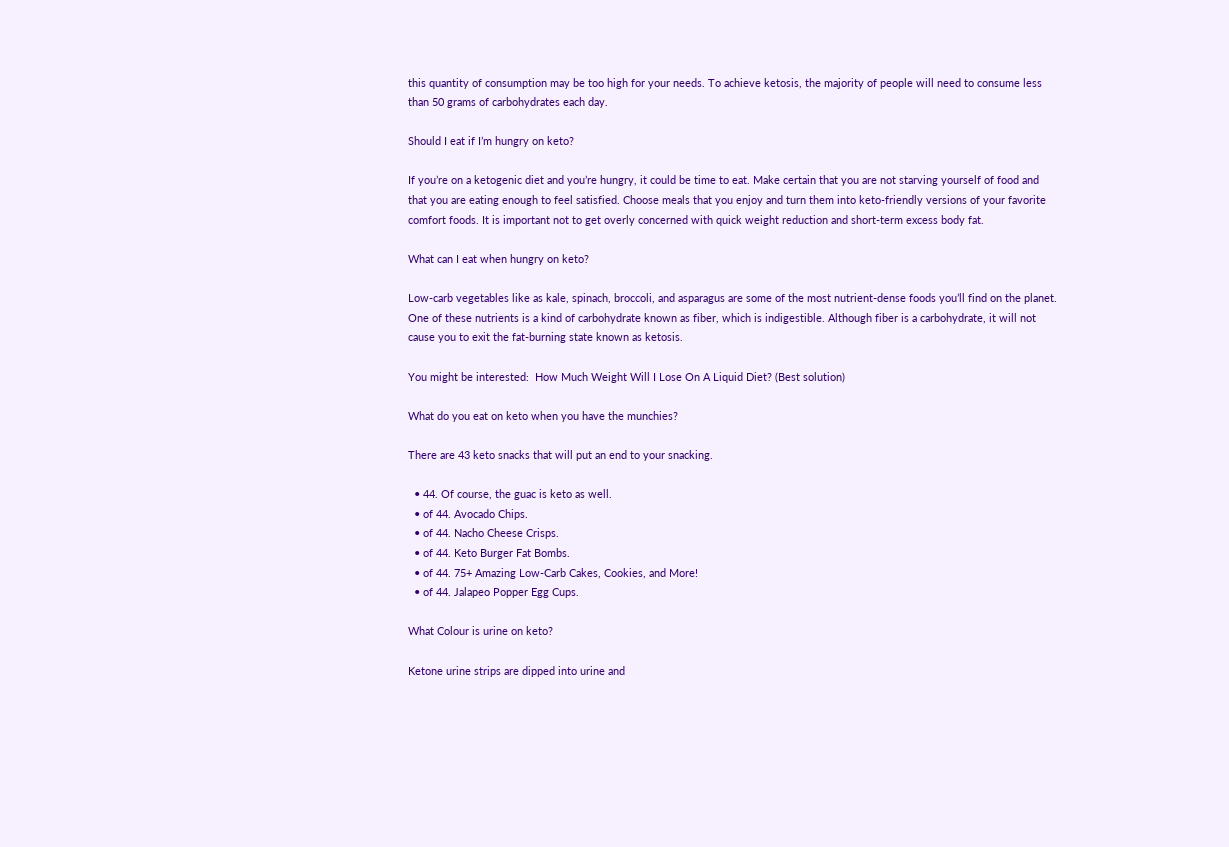this quantity of consumption may be too high for your needs. To achieve ketosis, the majority of people will need to consume less than 50 grams of carbohydrates each day.

Should I eat if I’m hungry on keto?

If you’re on a ketogenic diet and you’re hungry, it could be time to eat. Make certain that you are not starving yourself of food and that you are eating enough to feel satisfied. Choose meals that you enjoy and turn them into keto-friendly versions of your favorite comfort foods. It is important not to get overly concerned with quick weight reduction and short-term excess body fat.

What can I eat when hungry on keto?

Low-carb vegetables like as kale, spinach, broccoli, and asparagus are some of the most nutrient-dense foods you’ll find on the planet. One of these nutrients is a kind of carbohydrate known as fiber, which is indigestible. Although fiber is a carbohydrate, it will not cause you to exit the fat-burning state known as ketosis.

You might be interested:  How Much Weight Will I Lose On A Liquid Diet? (Best solution)

What do you eat on keto when you have the munchies?

There are 43 keto snacks that will put an end to your snacking.

  • 44. Of course, the guac is keto as well.
  • of 44. Avocado Chips.
  • of 44. Nacho Cheese Crisps.
  • of 44. Keto Burger Fat Bombs.
  • of 44. 75+ Amazing Low-Carb Cakes, Cookies, and More!
  • of 44. Jalapeo Popper Egg Cups.

What Colour is urine on keto?

Ketone urine strips are dipped into urine and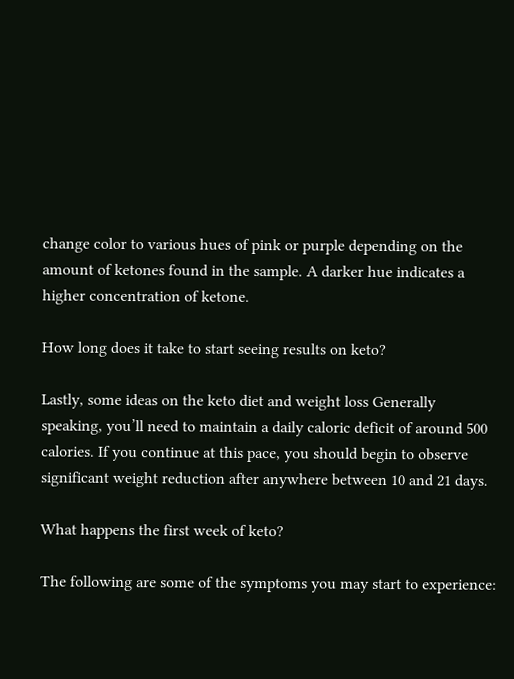change color to various hues of pink or purple depending on the amount of ketones found in the sample. A darker hue indicates a higher concentration of ketone.

How long does it take to start seeing results on keto?

Lastly, some ideas on the keto diet and weight loss Generally speaking, you’ll need to maintain a daily caloric deficit of around 500 calories. If you continue at this pace, you should begin to observe significant weight reduction after anywhere between 10 and 21 days.

What happens the first week of keto?

The following are some of the symptoms you may start to experience: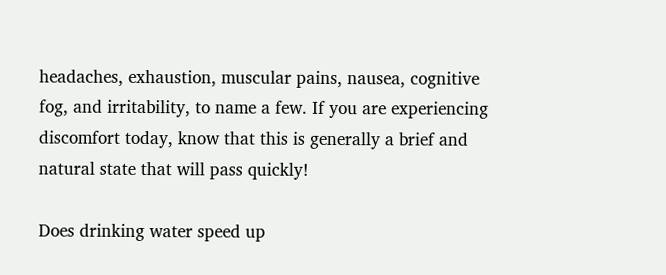headaches, exhaustion, muscular pains, nausea, cognitive fog, and irritability, to name a few. If you are experiencing discomfort today, know that this is generally a brief and natural state that will pass quickly!

Does drinking water speed up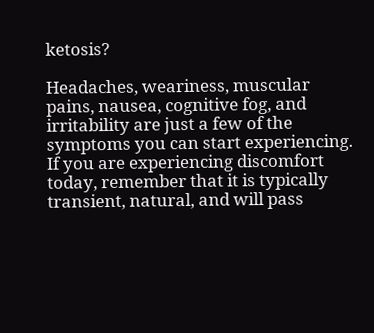ketosis?

Headaches, weariness, muscular pains, nausea, cognitive fog, and irritability are just a few of the symptoms you can start experiencing. If you are experiencing discomfort today, remember that it is typically transient, natural, and will pass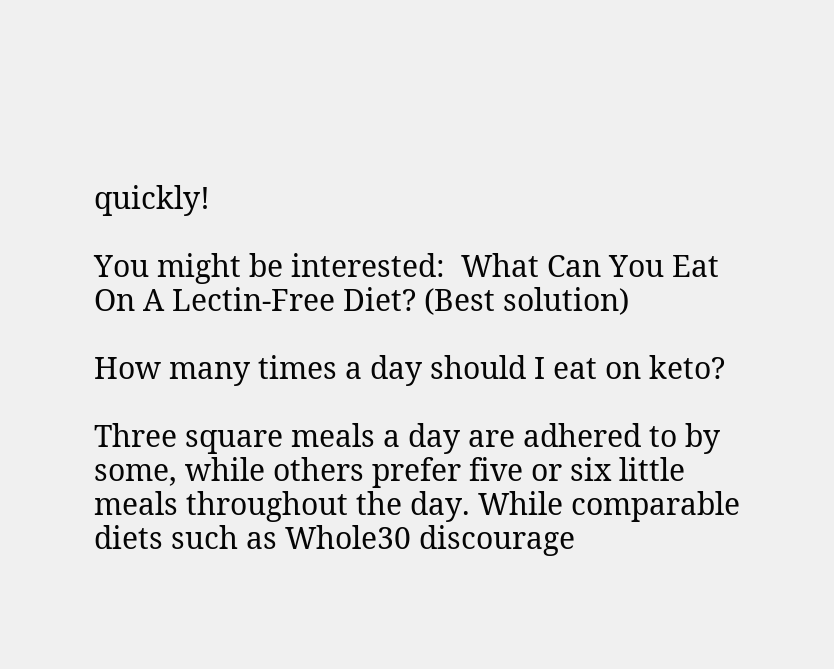quickly!

You might be interested:  What Can You Eat On A Lectin-Free Diet? (Best solution)

How many times a day should I eat on keto?

Three square meals a day are adhered to by some, while others prefer five or six little meals throughout the day. While comparable diets such as Whole30 discourage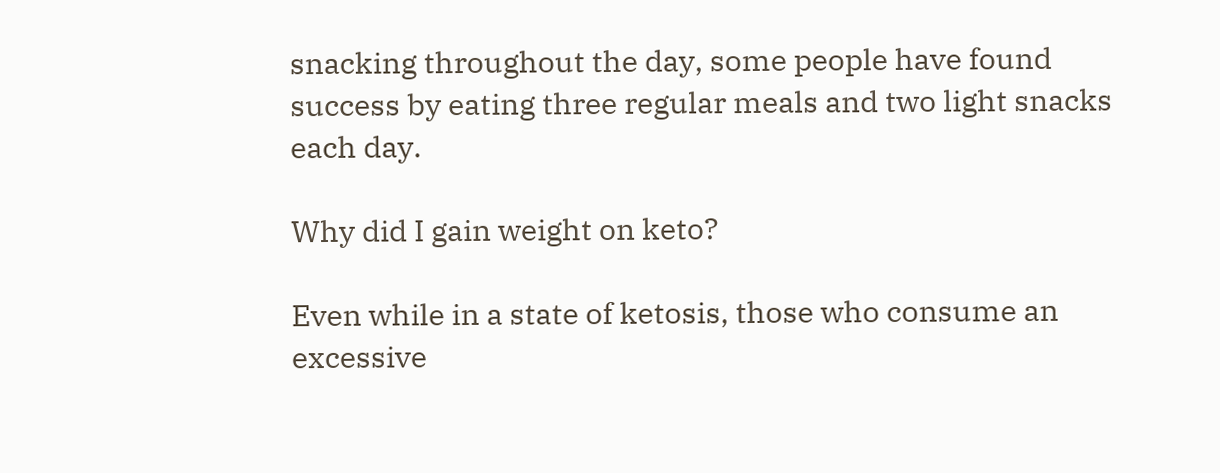snacking throughout the day, some people have found success by eating three regular meals and two light snacks each day.

Why did I gain weight on keto?

Even while in a state of ketosis, those who consume an excessive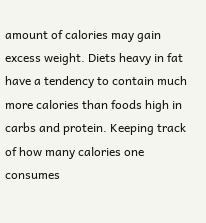amount of calories may gain excess weight. Diets heavy in fat have a tendency to contain much more calories than foods high in carbs and protein. Keeping track of how many calories one consumes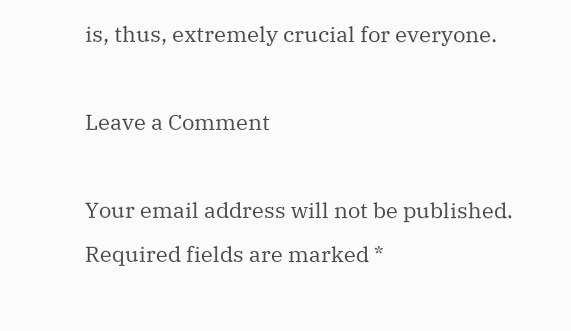is, thus, extremely crucial for everyone.

Leave a Comment

Your email address will not be published. Required fields are marked *